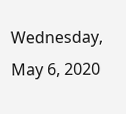Wednesday, May 6, 2020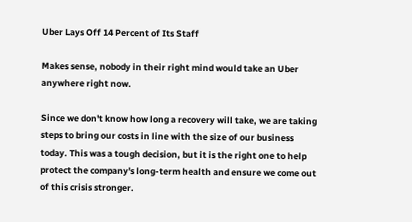Uber Lays Off 14 Percent of Its Staff

Makes sense, nobody in their right mind would take an Uber anywhere right now.

Since we don't know how long a recovery will take, we are taking steps to bring our costs in line with the size of our business today. This was a tough decision, but it is the right one to help protect the company's long-term health and ensure we come out of this crisis stronger.